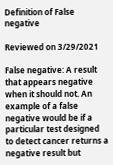Definition of False negative

Reviewed on 3/29/2021

False negative: A result that appears negative when it should not. An example of a false negative would be if a particular test designed to detect cancer returns a negative result but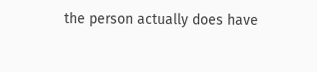the person actually does have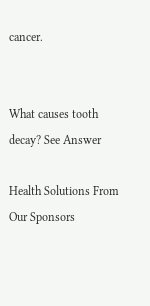cancer.


What causes tooth decay? See Answer

Health Solutions From Our Sponsors